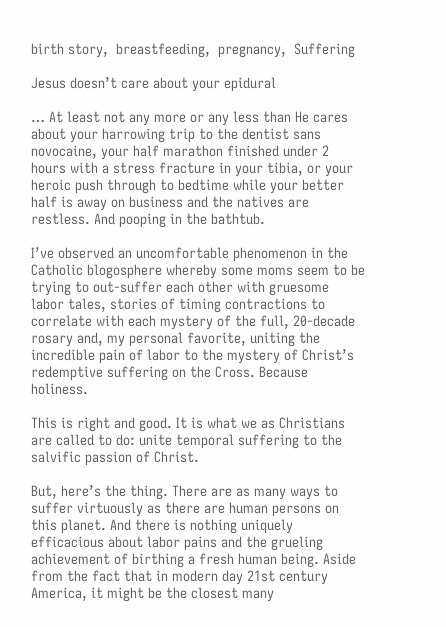birth story,  breastfeeding,  pregnancy,  Suffering

Jesus doesn’t care about your epidural

… At least not any more or any less than He cares about your harrowing trip to the dentist sans novocaine, your half marathon finished under 2 hours with a stress fracture in your tibia, or your heroic push through to bedtime while your better half is away on business and the natives are restless. And pooping in the bathtub.

I’ve observed an uncomfortable phenomenon in the Catholic blogosphere whereby some moms seem to be trying to out-suffer each other with gruesome labor tales, stories of timing contractions to correlate with each mystery of the full, 20-decade rosary and, my personal favorite, uniting the incredible pain of labor to the mystery of Christ’s redemptive suffering on the Cross. Because holiness.

This is right and good. It is what we as Christians are called to do: unite temporal suffering to the salvific passion of Christ.

But, here’s the thing. There are as many ways to suffer virtuously as there are human persons on this planet. And there is nothing uniquely efficacious about labor pains and the grueling achievement of birthing a fresh human being. Aside from the fact that in modern day 21st century America, it might be the closest many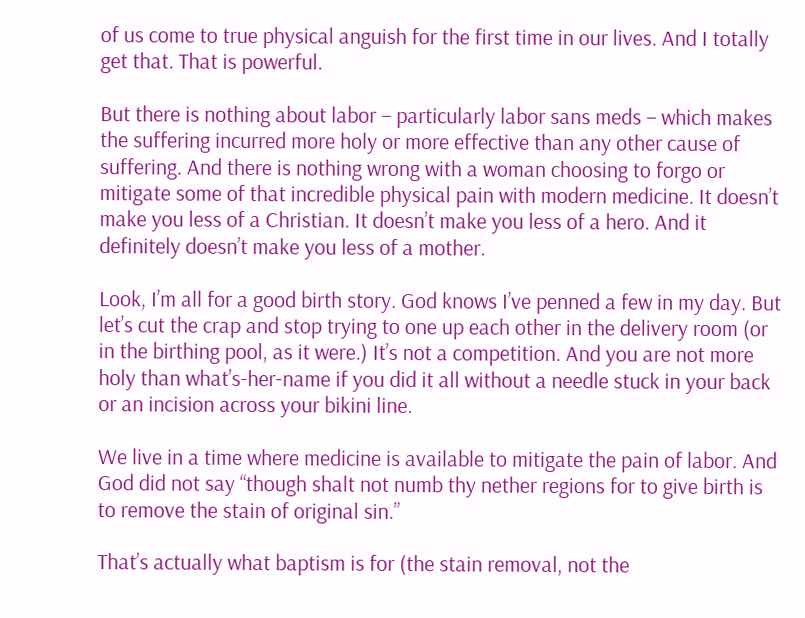of us come to true physical anguish for the first time in our lives. And I totally get that. That is powerful.

But there is nothing about labor – particularly labor sans meds – which makes the suffering incurred more holy or more effective than any other cause of suffering. And there is nothing wrong with a woman choosing to forgo or mitigate some of that incredible physical pain with modern medicine. It doesn’t make you less of a Christian. It doesn’t make you less of a hero. And it definitely doesn’t make you less of a mother.

Look, I’m all for a good birth story. God knows I’ve penned a few in my day. But let’s cut the crap and stop trying to one up each other in the delivery room (or in the birthing pool, as it were.) It’s not a competition. And you are not more holy than what’s-her-name if you did it all without a needle stuck in your back or an incision across your bikini line.

We live in a time where medicine is available to mitigate the pain of labor. And God did not say “though shalt not numb thy nether regions for to give birth is to remove the stain of original sin.”

That’s actually what baptism is for (the stain removal, not the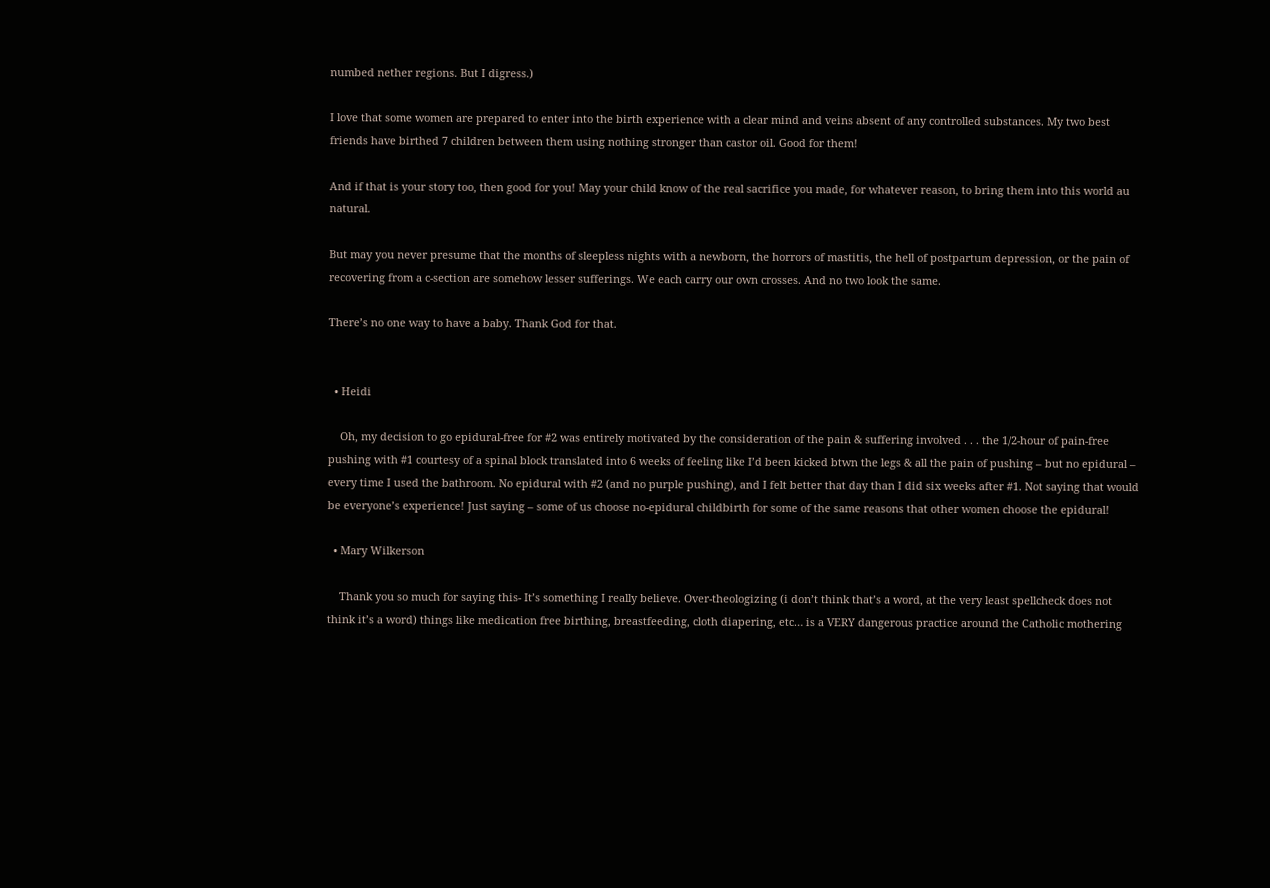numbed nether regions. But I digress.)

I love that some women are prepared to enter into the birth experience with a clear mind and veins absent of any controlled substances. My two best friends have birthed 7 children between them using nothing stronger than castor oil. Good for them!

And if that is your story too, then good for you! May your child know of the real sacrifice you made, for whatever reason, to bring them into this world au natural.

But may you never presume that the months of sleepless nights with a newborn, the horrors of mastitis, the hell of postpartum depression, or the pain of recovering from a c-section are somehow lesser sufferings. We each carry our own crosses. And no two look the same.

There’s no one way to have a baby. Thank God for that.


  • Heidi

    Oh, my decision to go epidural-free for #2 was entirely motivated by the consideration of the pain & suffering involved . . . the 1/2-hour of pain-free pushing with #1 courtesy of a spinal block translated into 6 weeks of feeling like I’d been kicked btwn the legs & all the pain of pushing – but no epidural – every time I used the bathroom. No epidural with #2 (and no purple pushing), and I felt better that day than I did six weeks after #1. Not saying that would be everyone’s experience! Just saying – some of us choose no-epidural childbirth for some of the same reasons that other women choose the epidural!

  • Mary Wilkerson

    Thank you so much for saying this- It’s something I really believe. Over-theologizing (i don’t think that’s a word, at the very least spellcheck does not think it’s a word) things like medication free birthing, breastfeeding, cloth diapering, etc… is a VERY dangerous practice around the Catholic mothering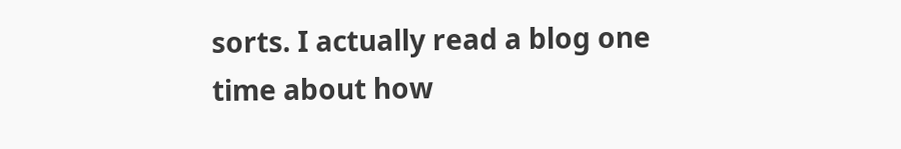sorts. I actually read a blog one time about how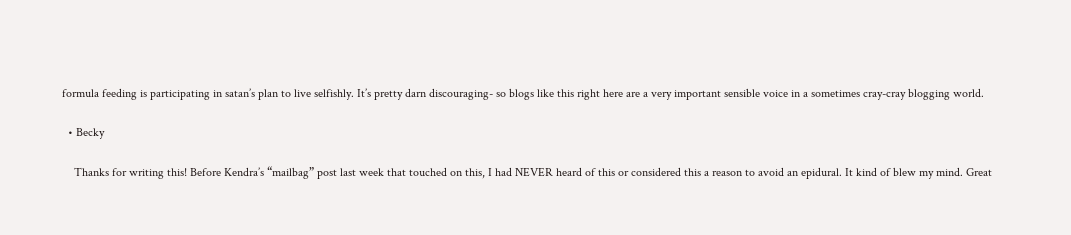formula feeding is participating in satan’s plan to live selfishly. It’s pretty darn discouraging- so blogs like this right here are a very important sensible voice in a sometimes cray-cray blogging world.

  • Becky

    Thanks for writing this! Before Kendra’s “mailbag” post last week that touched on this, I had NEVER heard of this or considered this a reason to avoid an epidural. It kind of blew my mind. Great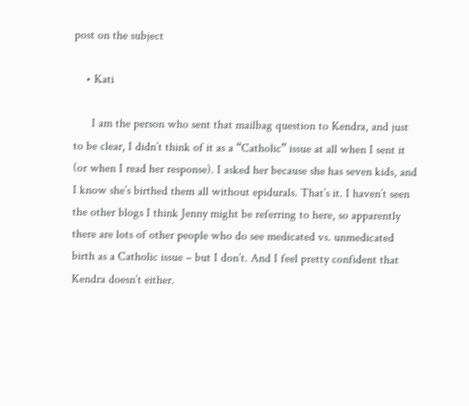post on the subject

    • Kati

      I am the person who sent that mailbag question to Kendra, and just to be clear, I didn’t think of it as a “Catholic” issue at all when I sent it (or when I read her response). I asked her because she has seven kids, and I know she’s birthed them all without epidurals. That’s it. I haven’t seen the other blogs I think Jenny might be referring to here, so apparently there are lots of other people who do see medicated vs. unmedicated birth as a Catholic issue – but I don’t. And I feel pretty confident that Kendra doesn’t either.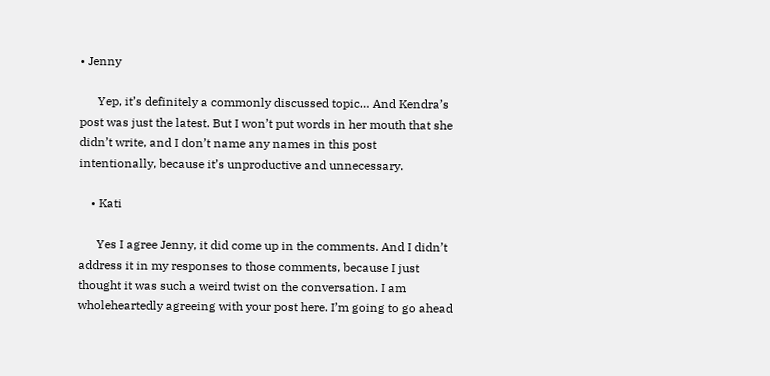• Jenny

      Yep, it’s definitely a commonly discussed topic… And Kendra’s post was just the latest. But I won’t put words in her mouth that she didn’t write, and I don’t name any names in this post intentionally, because it’s unproductive and unnecessary.

    • Kati

      Yes I agree Jenny, it did come up in the comments. And I didn’t address it in my responses to those comments, because I just thought it was such a weird twist on the conversation. I am wholeheartedly agreeing with your post here. I’m going to go ahead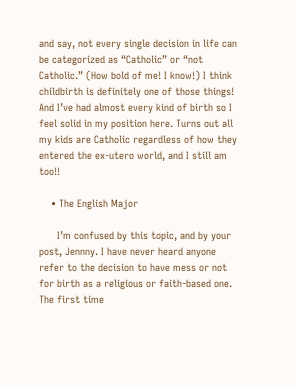and say, not every single decision in life can be categorized as “Catholic” or “not Catholic.” (How bold of me! I know!) I think childbirth is definitely one of those things! And I’ve had almost every kind of birth so I feel solid in my position here. Turns out all my kids are Catholic regardless of how they entered the ex-utero world, and I still am too!!

    • The English Major

      I’m confused by this topic, and by your post, Jennny. I have never heard anyone refer to the decision to have mess or not for birth as a religious or faith-based one. The first time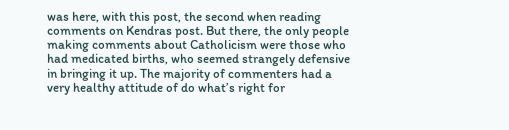was here, with this post, the second when reading comments on Kendras post. But there, the only people making comments about Catholicism were those who had medicated births, who seemed strangely defensive in bringing it up. The majority of commenters had a very healthy attitude of do what’s right for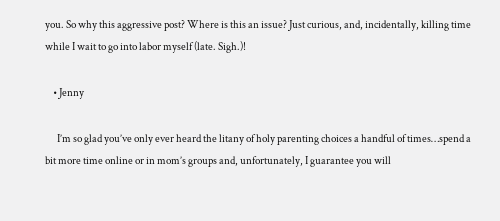you. So why this aggressive post? Where is this an issue? Just curious, and, incidentally, killing time while I wait to go into labor myself (late. Sigh.)!

    • Jenny

      I’m so glad you’ve only ever heard the litany of holy parenting choices a handful of times…spend a bit more time online or in mom’s groups and, unfortunately, I guarantee you will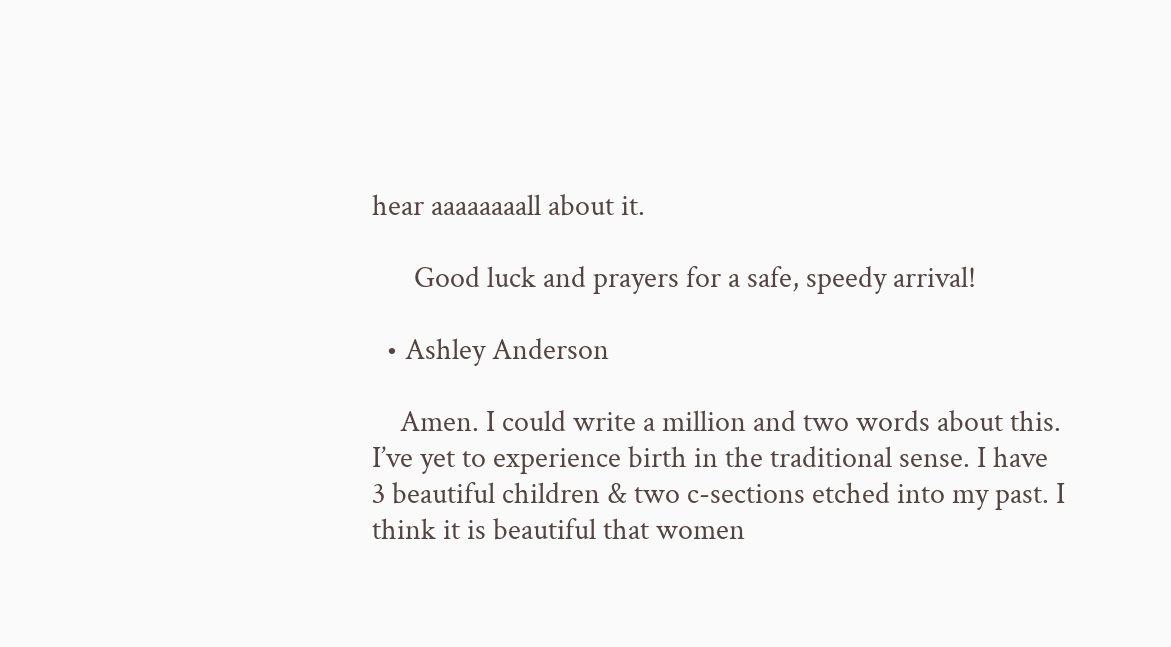hear aaaaaaaall about it.

      Good luck and prayers for a safe, speedy arrival!

  • Ashley Anderson

    Amen. I could write a million and two words about this. I’ve yet to experience birth in the traditional sense. I have 3 beautiful children & two c-sections etched into my past. I think it is beautiful that women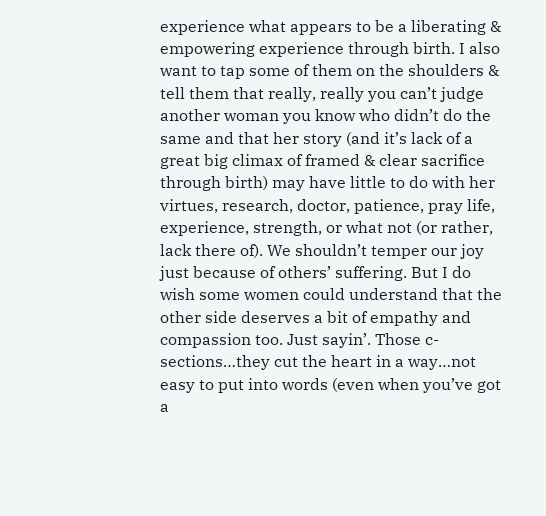experience what appears to be a liberating & empowering experience through birth. I also want to tap some of them on the shoulders & tell them that really, really you can’t judge another woman you know who didn’t do the same and that her story (and it’s lack of a great big climax of framed & clear sacrifice through birth) may have little to do with her virtues, research, doctor, patience, pray life, experience, strength, or what not (or rather, lack there of). We shouldn’t temper our joy just because of others’ suffering. But I do wish some women could understand that the other side deserves a bit of empathy and compassion too. Just sayin’. Those c-sections…they cut the heart in a way…not easy to put into words (even when you’ve got a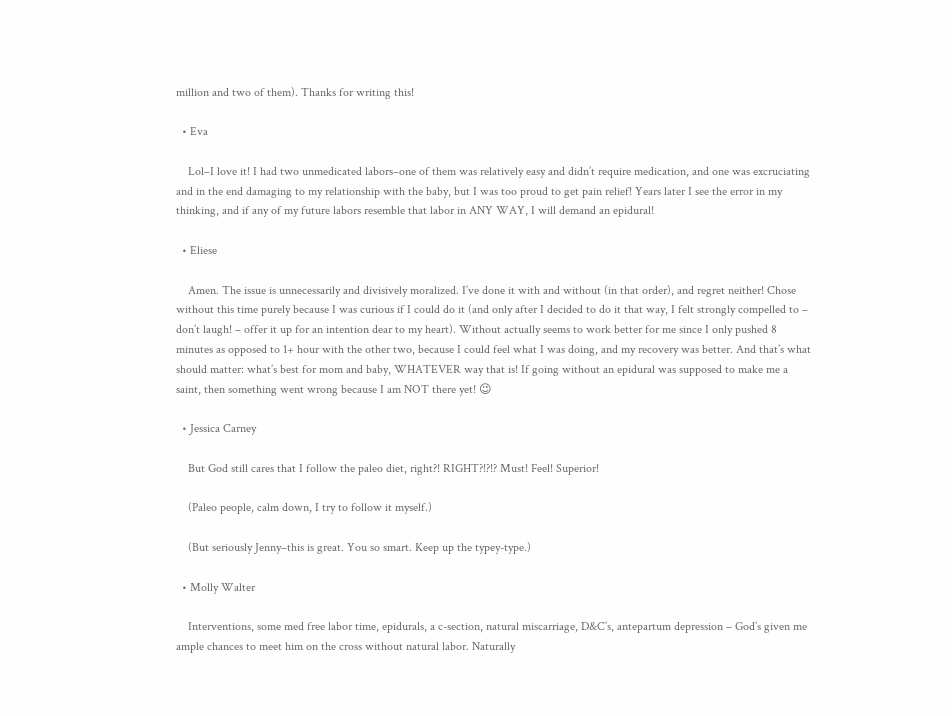million and two of them). Thanks for writing this!

  • Eva

    Lol–I love it! I had two unmedicated labors–one of them was relatively easy and didn’t require medication, and one was excruciating and in the end damaging to my relationship with the baby, but I was too proud to get pain relief! Years later I see the error in my thinking, and if any of my future labors resemble that labor in ANY WAY, I will demand an epidural!

  • Eliese

    Amen. The issue is unnecessarily and divisively moralized. I’ve done it with and without (in that order), and regret neither! Chose without this time purely because I was curious if I could do it (and only after I decided to do it that way, I felt strongly compelled to – don’t laugh! – offer it up for an intention dear to my heart). Without actually seems to work better for me since I only pushed 8 minutes as opposed to 1+ hour with the other two, because I could feel what I was doing, and my recovery was better. And that’s what should matter: what’s best for mom and baby, WHATEVER way that is! If going without an epidural was supposed to make me a saint, then something went wrong because I am NOT there yet! 😉

  • Jessica Carney

    But God still cares that I follow the paleo diet, right?! RIGHT?!?!? Must! Feel! Superior!

    (Paleo people, calm down, I try to follow it myself.)

    (But seriously Jenny–this is great. You so smart. Keep up the typey-type.)

  • Molly Walter

    Interventions, some med free labor time, epidurals, a c-section, natural miscarriage, D&C’s, antepartum depression – God’s given me ample chances to meet him on the cross without natural labor. Naturally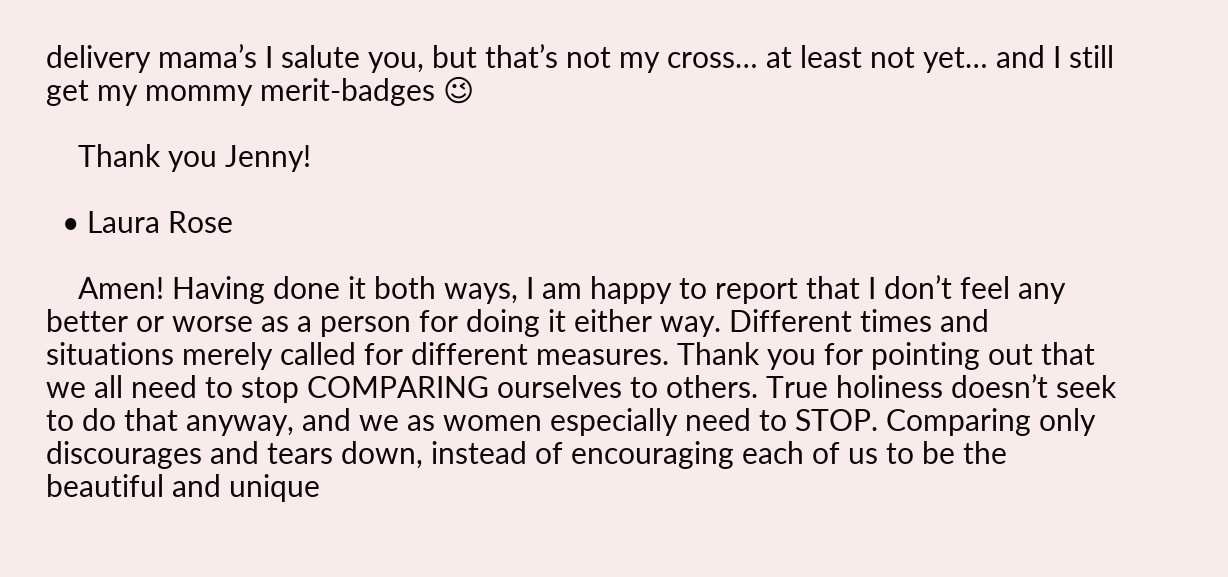delivery mama’s I salute you, but that’s not my cross… at least not yet… and I still get my mommy merit-badges 😉

    Thank you Jenny!

  • Laura Rose

    Amen! Having done it both ways, I am happy to report that I don’t feel any better or worse as a person for doing it either way. Different times and situations merely called for different measures. Thank you for pointing out that we all need to stop COMPARING ourselves to others. True holiness doesn’t seek to do that anyway, and we as women especially need to STOP. Comparing only discourages and tears down, instead of encouraging each of us to be the beautiful and unique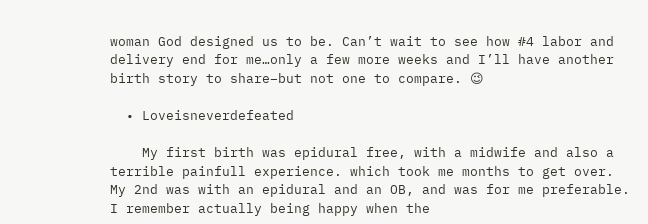woman God designed us to be. Can’t wait to see how #4 labor and delivery end for me…only a few more weeks and I’ll have another birth story to share–but not one to compare. 😉

  • Loveisneverdefeated

    My first birth was epidural free, with a midwife and also a terrible painfull experience. which took me months to get over. My 2nd was with an epidural and an OB, and was for me preferable. I remember actually being happy when the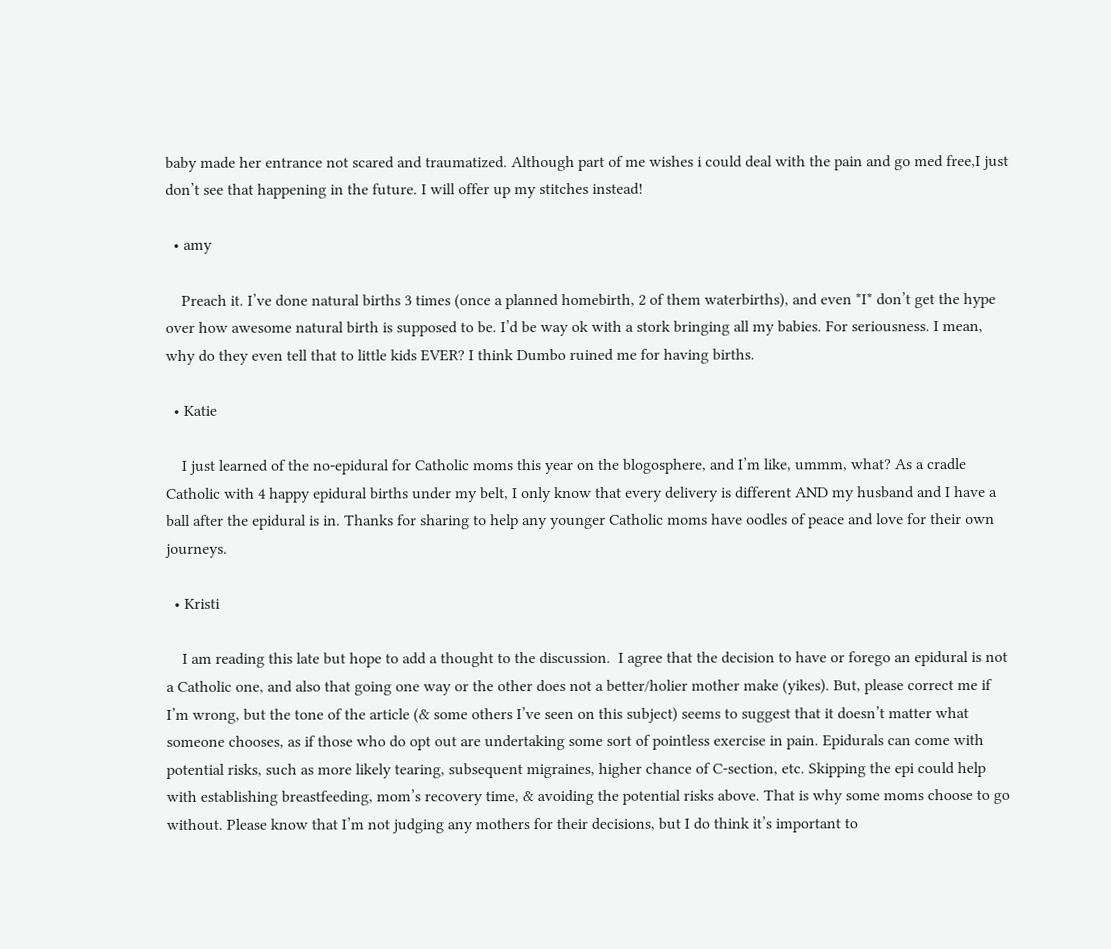baby made her entrance not scared and traumatized. Although part of me wishes i could deal with the pain and go med free,I just don’t see that happening in the future. I will offer up my stitches instead!

  • amy

    Preach it. I’ve done natural births 3 times (once a planned homebirth, 2 of them waterbirths), and even *I* don’t get the hype over how awesome natural birth is supposed to be. I’d be way ok with a stork bringing all my babies. For seriousness. I mean, why do they even tell that to little kids EVER? I think Dumbo ruined me for having births.

  • Katie

    I just learned of the no-epidural for Catholic moms this year on the blogosphere, and I’m like, ummm, what? As a cradle Catholic with 4 happy epidural births under my belt, I only know that every delivery is different AND my husband and I have a ball after the epidural is in. Thanks for sharing to help any younger Catholic moms have oodles of peace and love for their own journeys.

  • Kristi

    I am reading this late but hope to add a thought to the discussion.  I agree that the decision to have or forego an epidural is not a Catholic one, and also that going one way or the other does not a better/holier mother make (yikes). But, please correct me if I’m wrong, but the tone of the article (& some others I’ve seen on this subject) seems to suggest that it doesn’t matter what someone chooses, as if those who do opt out are undertaking some sort of pointless exercise in pain. Epidurals can come with potential risks, such as more likely tearing, subsequent migraines, higher chance of C-section, etc. Skipping the epi could help with establishing breastfeeding, mom’s recovery time, & avoiding the potential risks above. That is why some moms choose to go without. Please know that I’m not judging any mothers for their decisions, but I do think it’s important to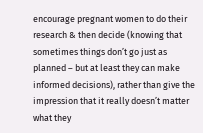encourage pregnant women to do their research & then decide (knowing that sometimes things don’t go just as planned – but at least they can make informed decisions), rather than give the impression that it really doesn’t matter what they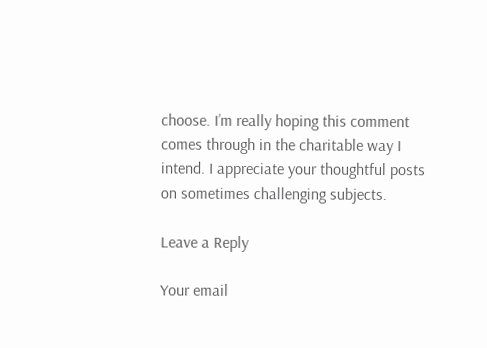choose. I’m really hoping this comment comes through in the charitable way I intend. I appreciate your thoughtful posts on sometimes challenging subjects.

Leave a Reply

Your email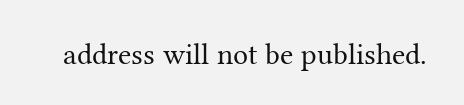address will not be published.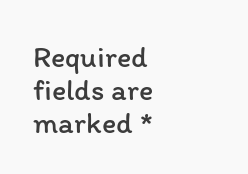Required fields are marked *